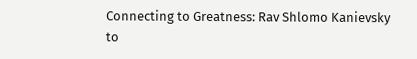Connecting to Greatness: Rav Shlomo Kanievsky to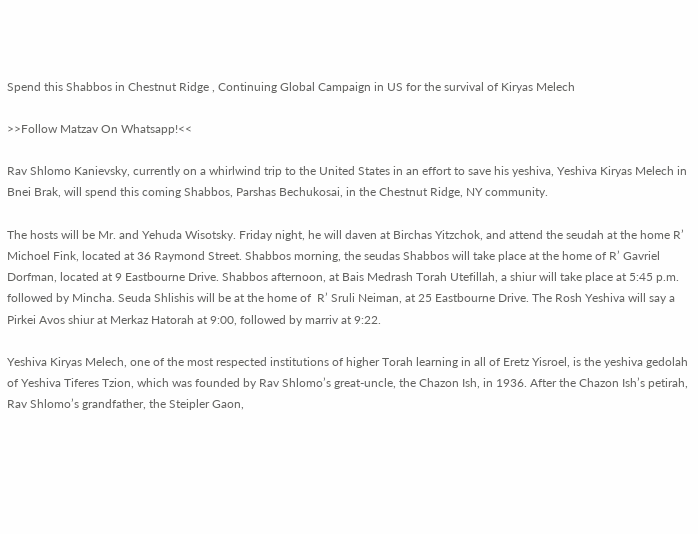Spend this Shabbos in Chestnut Ridge , Continuing Global Campaign in US for the survival of Kiryas Melech

>>Follow Matzav On Whatsapp!<<

Rav Shlomo Kanievsky, currently on a whirlwind trip to the United States in an effort to save his yeshiva, Yeshiva Kiryas Melech in Bnei Brak, will spend this coming Shabbos, Parshas Bechukosai, in the Chestnut Ridge, NY community.

The hosts will be Mr. and Yehuda Wisotsky. Friday night, he will daven at Birchas Yitzchok, and attend the seudah at the home R’ Michoel Fink, located at 36 Raymond Street. Shabbos morning, the seudas Shabbos will take place at the home of R’ Gavriel Dorfman, located at 9 Eastbourne Drive. Shabbos afternoon, at Bais Medrash Torah Utefillah, a shiur will take place at 5:45 p.m. followed by Mincha. Seuda Shlishis will be at the home of  R’ Sruli Neiman, at 25 Eastbourne Drive. The Rosh Yeshiva will say a Pirkei Avos shiur at Merkaz Hatorah at 9:00, followed by marriv at 9:22.

Yeshiva Kiryas Melech, one of the most respected institutions of higher Torah learning in all of Eretz Yisroel, is the yeshiva gedolah of Yeshiva Tiferes Tzion, which was founded by Rav Shlomo’s great-uncle, the Chazon Ish, in 1936. After the Chazon Ish’s petirah, Rav Shlomo’s grandfather, the Steipler Gaon,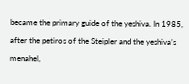became the primary guide of the yeshiva. In 1985, after the petiros of the Steipler and the yeshiva’s menahel,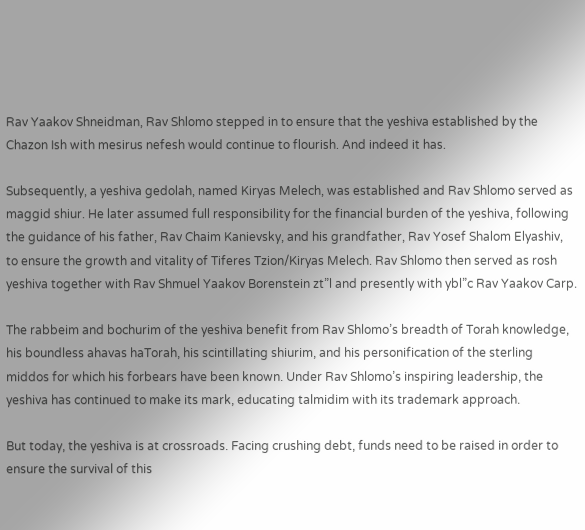Rav Yaakov Shneidman, Rav Shlomo stepped in to ensure that the yeshiva established by the Chazon Ish with mesirus nefesh would continue to flourish. And indeed it has.

Subsequently, a yeshiva gedolah, named Kiryas Melech, was established and Rav Shlomo served as maggid shiur. He later assumed full responsibility for the financial burden of the yeshiva, following the guidance of his father, Rav Chaim Kanievsky, and his grandfather, Rav Yosef Shalom Elyashiv, to ensure the growth and vitality of Tiferes Tzion/Kiryas Melech. Rav Shlomo then served as rosh yeshiva together with Rav Shmuel Yaakov Borenstein zt”l and presently with ybl”c Rav Yaakov Carp.

The rabbeim and bochurim of the yeshiva benefit from Rav Shlomo’s breadth of Torah knowledge, his boundless ahavas haTorah, his scintillating shiurim, and his personification of the sterling middos for which his forbears have been known. Under Rav Shlomo’s inspiring leadership, the yeshiva has continued to make its mark, educating talmidim with its trademark approach.

But today, the yeshiva is at crossroads. Facing crushing debt, funds need to be raised in order to ensure the survival of this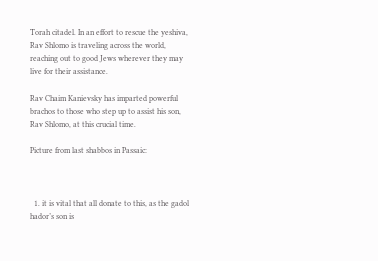Torah citadel. In an effort to rescue the yeshiva, Rav Shlomo is traveling across the world, reaching out to good Jews wherever they may live for their assistance.

Rav Chaim Kanievsky has imparted powerful brachos to those who step up to assist his son, Rav Shlomo, at this crucial time.

Picture from last shabbos in Passaic:



  1. it is vital that all donate to this, as the gadol hador’s son is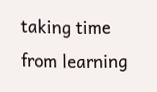taking time from learning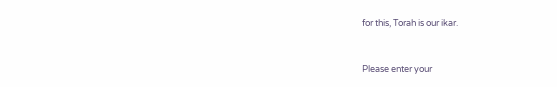for this, Torah is our ikar.


Please enter your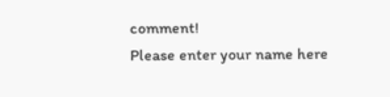comment!
Please enter your name here